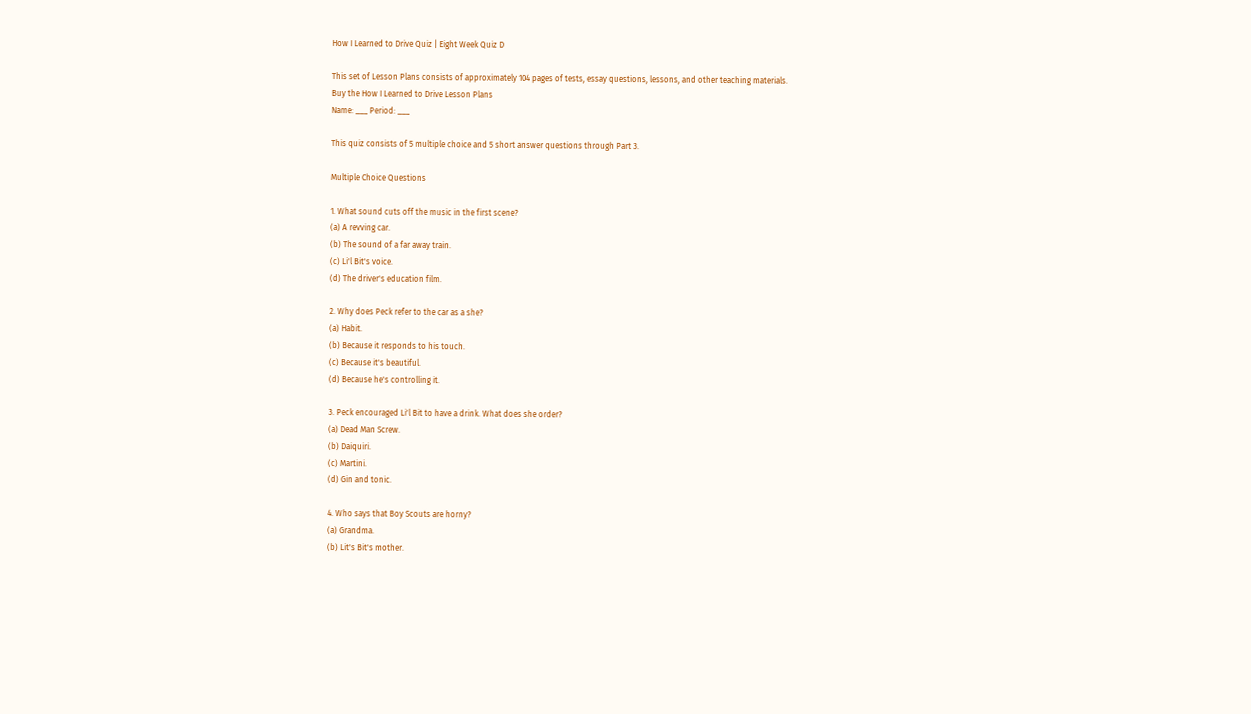How I Learned to Drive Quiz | Eight Week Quiz D

This set of Lesson Plans consists of approximately 104 pages of tests, essay questions, lessons, and other teaching materials.
Buy the How I Learned to Drive Lesson Plans
Name: ___ Period: ___

This quiz consists of 5 multiple choice and 5 short answer questions through Part 3.

Multiple Choice Questions

1. What sound cuts off the music in the first scene?
(a) A revving car.
(b) The sound of a far away train.
(c) Li'l Bit's voice.
(d) The driver's education film.

2. Why does Peck refer to the car as a she?
(a) Habit.
(b) Because it responds to his touch.
(c) Because it's beautiful.
(d) Because he's controlling it.

3. Peck encouraged Li'l Bit to have a drink. What does she order?
(a) Dead Man Screw.
(b) Daiquiri.
(c) Martini.
(d) Gin and tonic.

4. Who says that Boy Scouts are horny?
(a) Grandma.
(b) Lit's Bit's mother.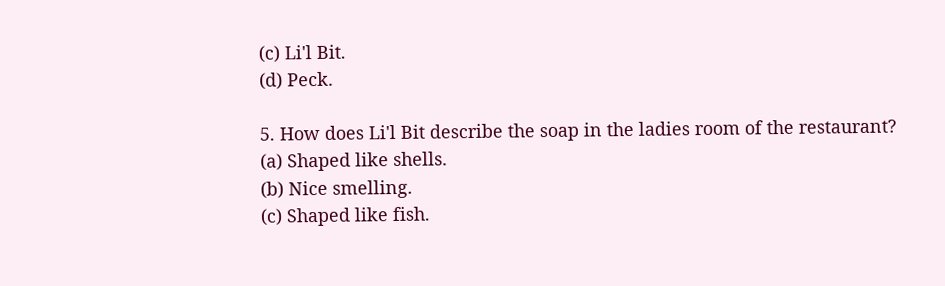(c) Li'l Bit.
(d) Peck.

5. How does Li'l Bit describe the soap in the ladies room of the restaurant?
(a) Shaped like shells.
(b) Nice smelling.
(c) Shaped like fish.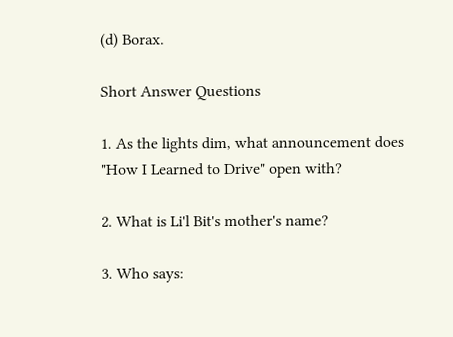(d) Borax.

Short Answer Questions

1. As the lights dim, what announcement does "How I Learned to Drive" open with?

2. What is Li'l Bit's mother's name?

3. Who says: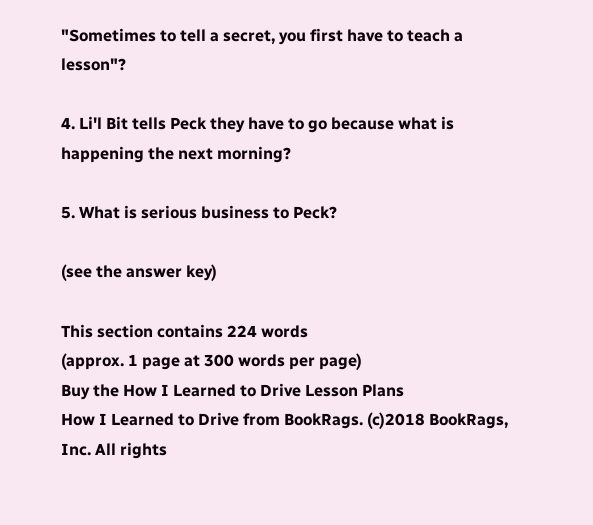"Sometimes to tell a secret, you first have to teach a lesson"?

4. Li'l Bit tells Peck they have to go because what is happening the next morning?

5. What is serious business to Peck?

(see the answer key)

This section contains 224 words
(approx. 1 page at 300 words per page)
Buy the How I Learned to Drive Lesson Plans
How I Learned to Drive from BookRags. (c)2018 BookRags, Inc. All rights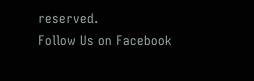reserved.
Follow Us on Facebook